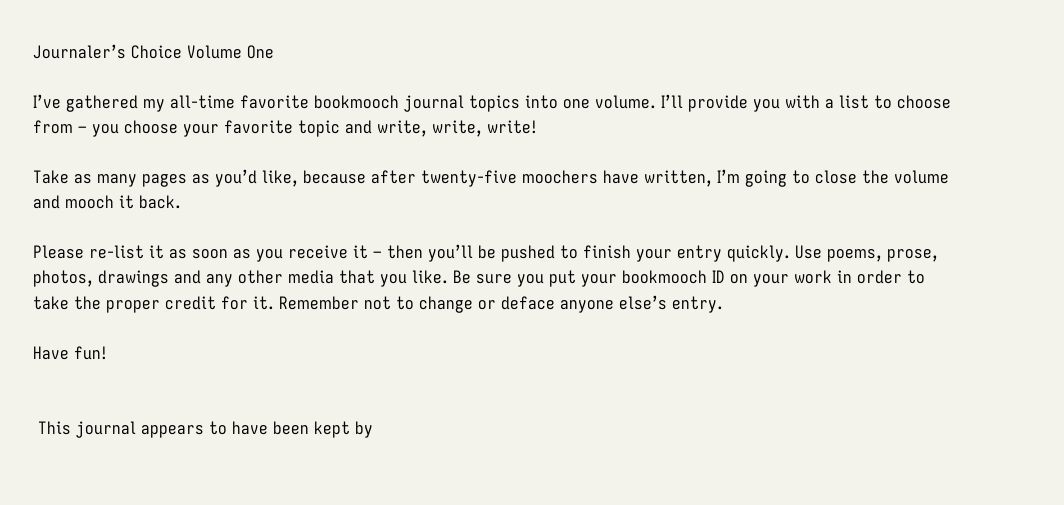Journaler’s Choice Volume One

I’ve gathered my all-time favorite bookmooch journal topics into one volume. I’ll provide you with a list to choose from – you choose your favorite topic and write, write, write!

Take as many pages as you’d like, because after twenty-five moochers have written, I’m going to close the volume and mooch it back.

Please re-list it as soon as you receive it – then you’ll be pushed to finish your entry quickly. Use poems, prose, photos, drawings and any other media that you like. Be sure you put your bookmooch ID on your work in order to take the proper credit for it. Remember not to change or deface anyone else’s entry.

Have fun!


 This journal appears to have been kept by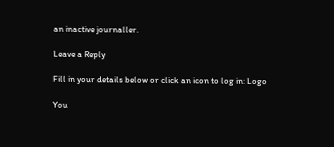an inactive journaller.

Leave a Reply

Fill in your details below or click an icon to log in: Logo

You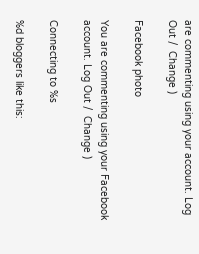are commenting using your account. Log Out /  Change )

Facebook photo

You are commenting using your Facebook account. Log Out /  Change )

Connecting to %s

%d bloggers like this: